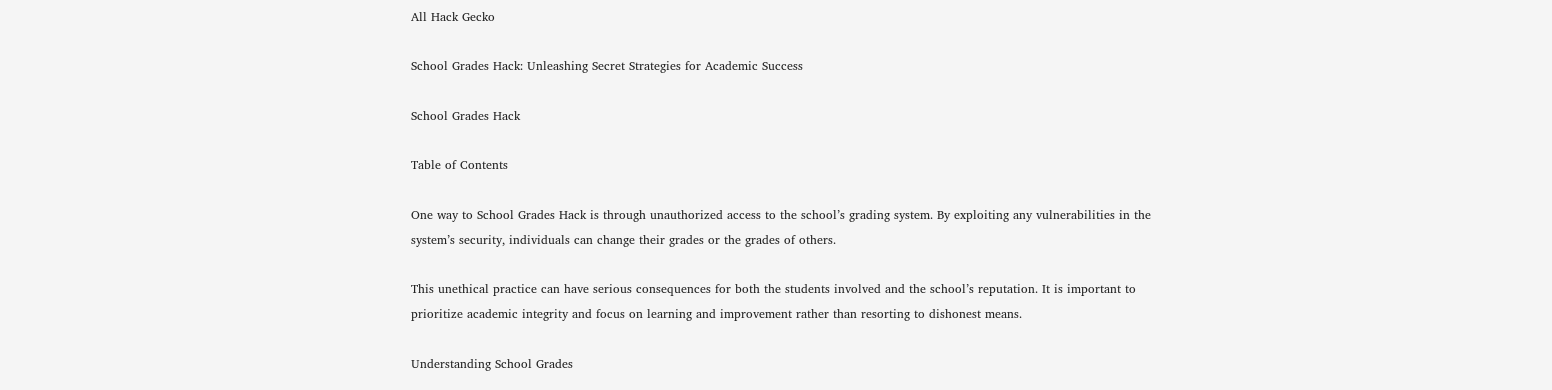All Hack Gecko

School Grades Hack: Unleashing Secret Strategies for Academic Success

School Grades Hack

Table of Contents

One way to School Grades Hack is through unauthorized access to the school’s grading system. By exploiting any vulnerabilities in the system’s security, individuals can change their grades or the grades of others.

This unethical practice can have serious consequences for both the students involved and the school’s reputation. It is important to prioritize academic integrity and focus on learning and improvement rather than resorting to dishonest means.

Understanding School Grades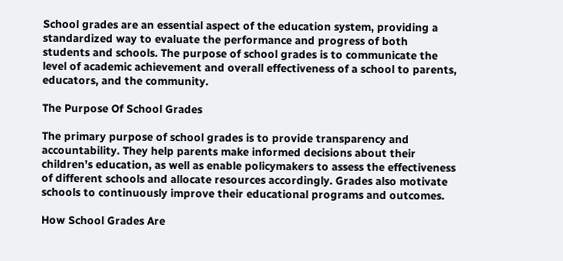School grades are an essential aspect of the education system, providing a standardized way to evaluate the performance and progress of both students and schools. The purpose of school grades is to communicate the level of academic achievement and overall effectiveness of a school to parents, educators, and the community.

The Purpose Of School Grades

The primary purpose of school grades is to provide transparency and accountability. They help parents make informed decisions about their children’s education, as well as enable policymakers to assess the effectiveness of different schools and allocate resources accordingly. Grades also motivate schools to continuously improve their educational programs and outcomes.

How School Grades Are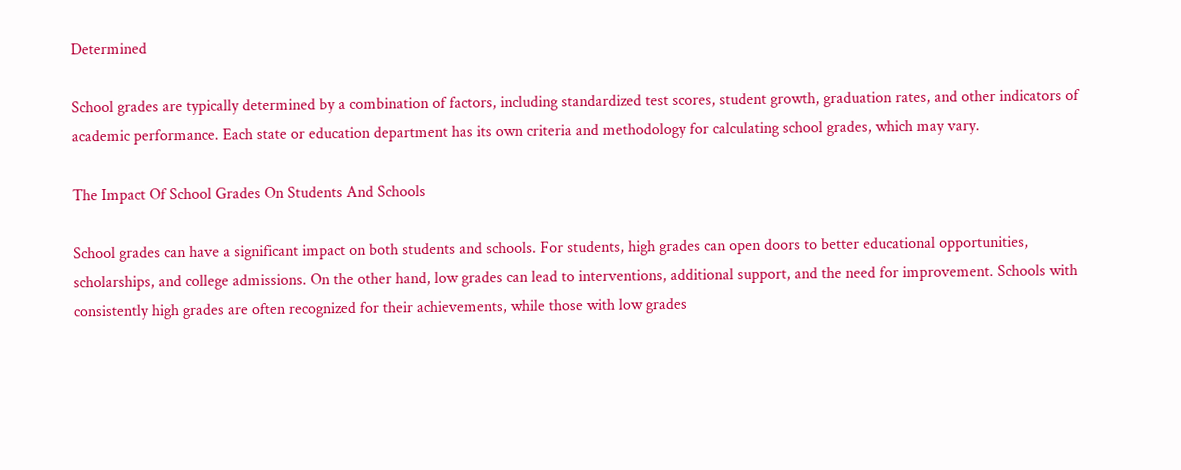Determined

School grades are typically determined by a combination of factors, including standardized test scores, student growth, graduation rates, and other indicators of academic performance. Each state or education department has its own criteria and methodology for calculating school grades, which may vary.

The Impact Of School Grades On Students And Schools

School grades can have a significant impact on both students and schools. For students, high grades can open doors to better educational opportunities, scholarships, and college admissions. On the other hand, low grades can lead to interventions, additional support, and the need for improvement. Schools with consistently high grades are often recognized for their achievements, while those with low grades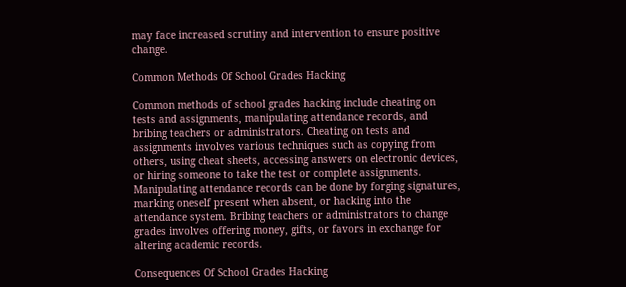may face increased scrutiny and intervention to ensure positive change.

Common Methods Of School Grades Hacking

Common methods of school grades hacking include cheating on tests and assignments, manipulating attendance records, and bribing teachers or administrators. Cheating on tests and assignments involves various techniques such as copying from others, using cheat sheets, accessing answers on electronic devices, or hiring someone to take the test or complete assignments. Manipulating attendance records can be done by forging signatures, marking oneself present when absent, or hacking into the attendance system. Bribing teachers or administrators to change grades involves offering money, gifts, or favors in exchange for altering academic records.

Consequences Of School Grades Hacking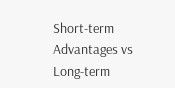Short-term Advantages vs Long-term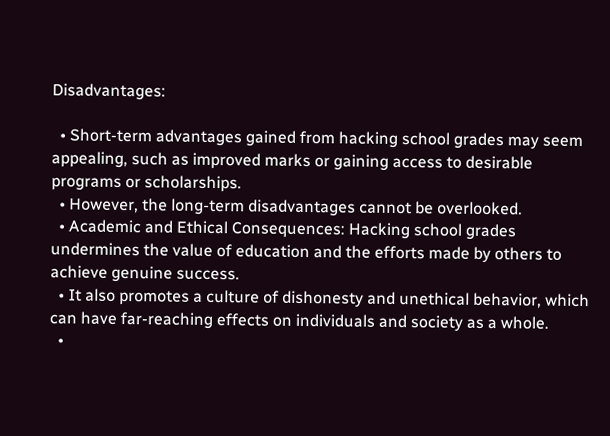Disadvantages:

  • Short-term advantages gained from hacking school grades may seem appealing, such as improved marks or gaining access to desirable programs or scholarships.
  • However, the long-term disadvantages cannot be overlooked.
  • Academic and Ethical Consequences: Hacking school grades undermines the value of education and the efforts made by others to achieve genuine success.
  • It also promotes a culture of dishonesty and unethical behavior, which can have far-reaching effects on individuals and society as a whole.
  •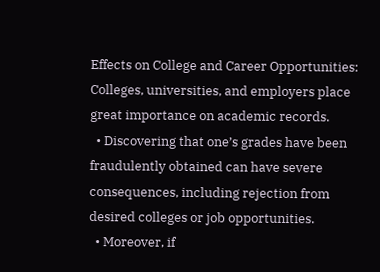Effects on College and Career Opportunities: Colleges, universities, and employers place great importance on academic records.
  • Discovering that one’s grades have been fraudulently obtained can have severe consequences, including rejection from desired colleges or job opportunities.
  • Moreover, if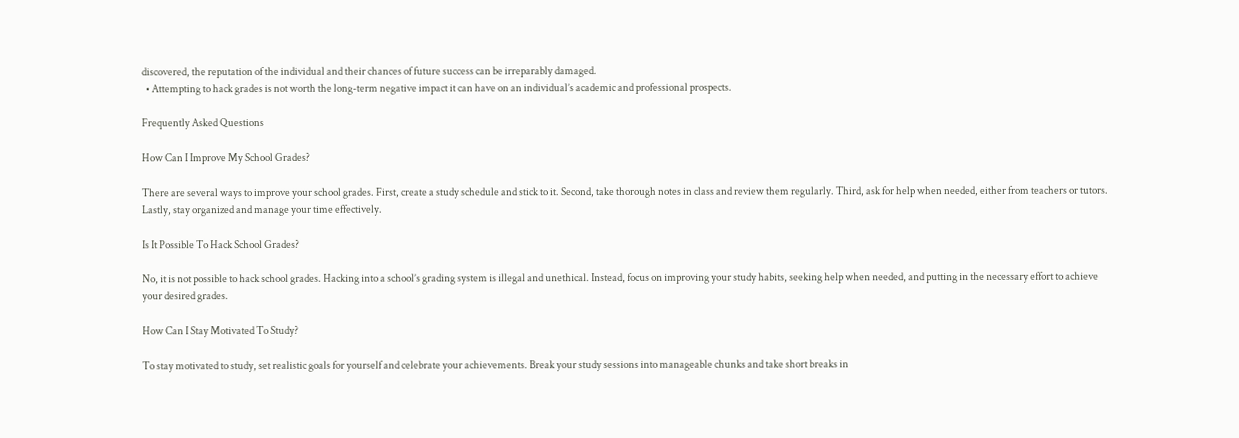discovered, the reputation of the individual and their chances of future success can be irreparably damaged.
  • Attempting to hack grades is not worth the long-term negative impact it can have on an individual’s academic and professional prospects.

Frequently Asked Questions

How Can I Improve My School Grades?

There are several ways to improve your school grades. First, create a study schedule and stick to it. Second, take thorough notes in class and review them regularly. Third, ask for help when needed, either from teachers or tutors. Lastly, stay organized and manage your time effectively.

Is It Possible To Hack School Grades?

No, it is not possible to hack school grades. Hacking into a school’s grading system is illegal and unethical. Instead, focus on improving your study habits, seeking help when needed, and putting in the necessary effort to achieve your desired grades.

How Can I Stay Motivated To Study?

To stay motivated to study, set realistic goals for yourself and celebrate your achievements. Break your study sessions into manageable chunks and take short breaks in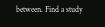between. Find a study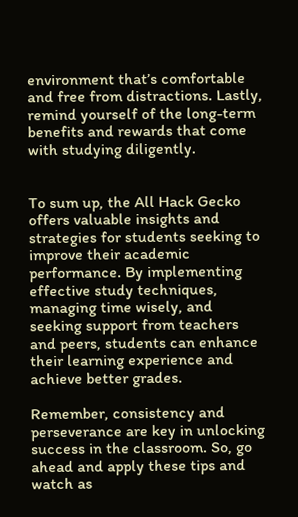environment that’s comfortable and free from distractions. Lastly, remind yourself of the long-term benefits and rewards that come with studying diligently.


To sum up, the All Hack Gecko offers valuable insights and strategies for students seeking to improve their academic performance. By implementing effective study techniques, managing time wisely, and seeking support from teachers and peers, students can enhance their learning experience and achieve better grades.

Remember, consistency and perseverance are key in unlocking success in the classroom. So, go ahead and apply these tips and watch as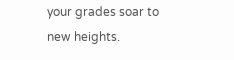your grades soar to new heights.